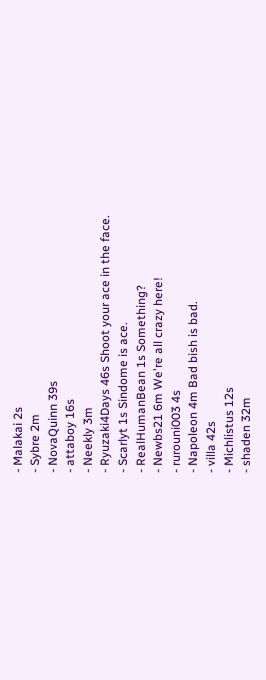- Malakai 2s
- Sybre 2m
- NovaQuinn 39s
- attaboy 16s
- Neekly 3m
- Ryuzaki4Days 46s Shoot your ace in the face.
- Scarlyt 1s Sindome is ace.
- RealHumanBean 1s Something?
- Newbs21 6m We're all crazy here!
- rurouni003 4s
- Napoleon 4m Bad bish is bad.
- villa 42s
- Michlistus 12s
- shaden 32m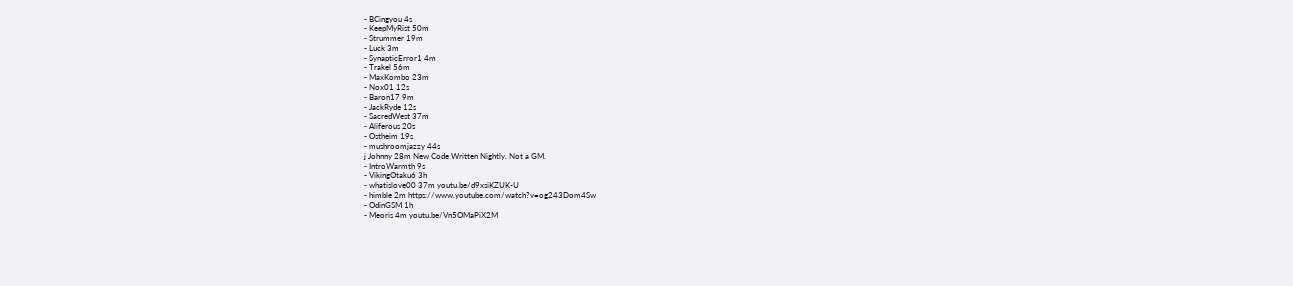- BCingyou 4s
- KeepMyRist 50m
- Strummer 19m
- Luck 3m
- SynapticError1 4m
- Trakel 56m
- MaxKombo 23m
- Nox01 12s
- Baron17 9m
- JackRyde 12s
- SacredWest 37m
- Aliferous 20s
- Ostheim 19s
- mushroomjazzy 44s
j Johnny 28m New Code Written Nightly. Not a GM.
- IntroWarmth 9s
- VikingOtaku6 3h
- whatislove00 37m youtu.be/d9xsiKZUK-U
- himble 2m https://www.youtube.com/watch?v=og243Dom4Sw
- OdinGSM 1h
- Meoris 4m youtu.be/Vn5OMaPiX2M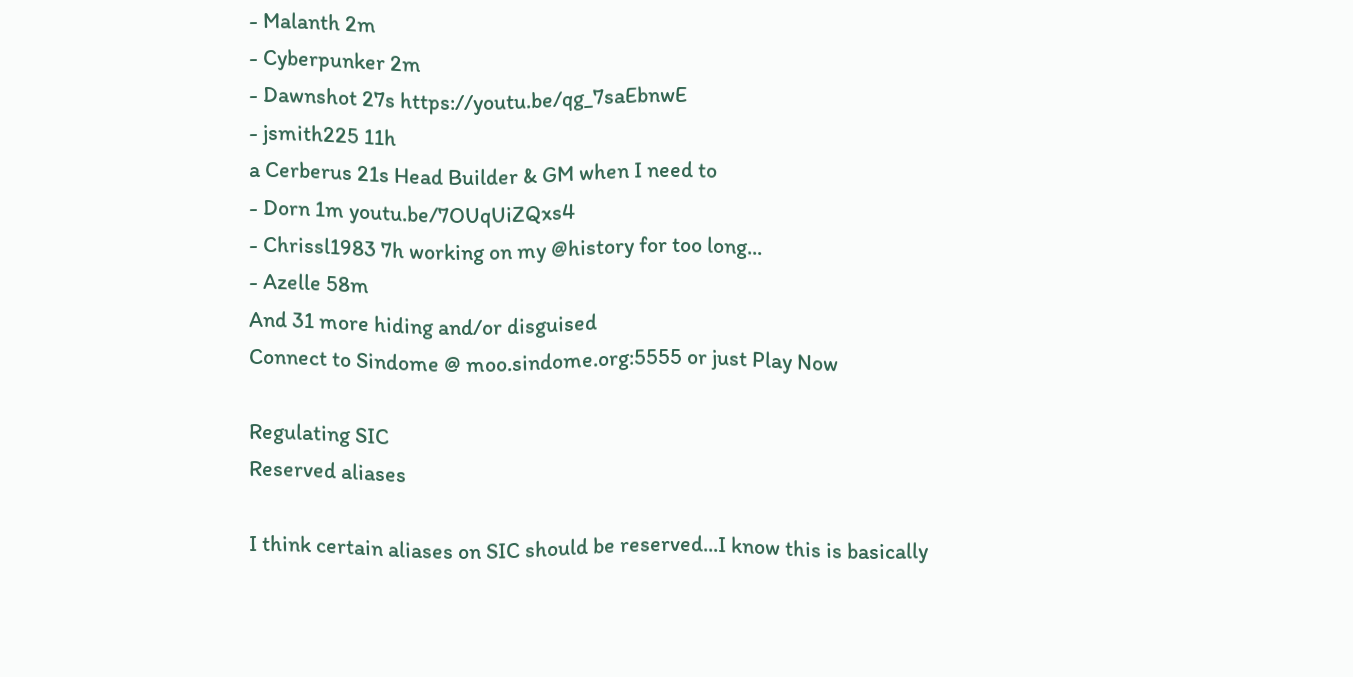- Malanth 2m
- Cyberpunker 2m
- Dawnshot 27s https://youtu.be/qg_7saEbnwE
- jsmith225 11h
a Cerberus 21s Head Builder & GM when I need to
- Dorn 1m youtu.be/7OUqUiZQxs4
- Chrissl1983 7h working on my @history for too long...
- Azelle 58m
And 31 more hiding and/or disguised
Connect to Sindome @ moo.sindome.org:5555 or just Play Now

Regulating SIC
Reserved aliases

I think certain aliases on SIC should be reserved...I know this is basically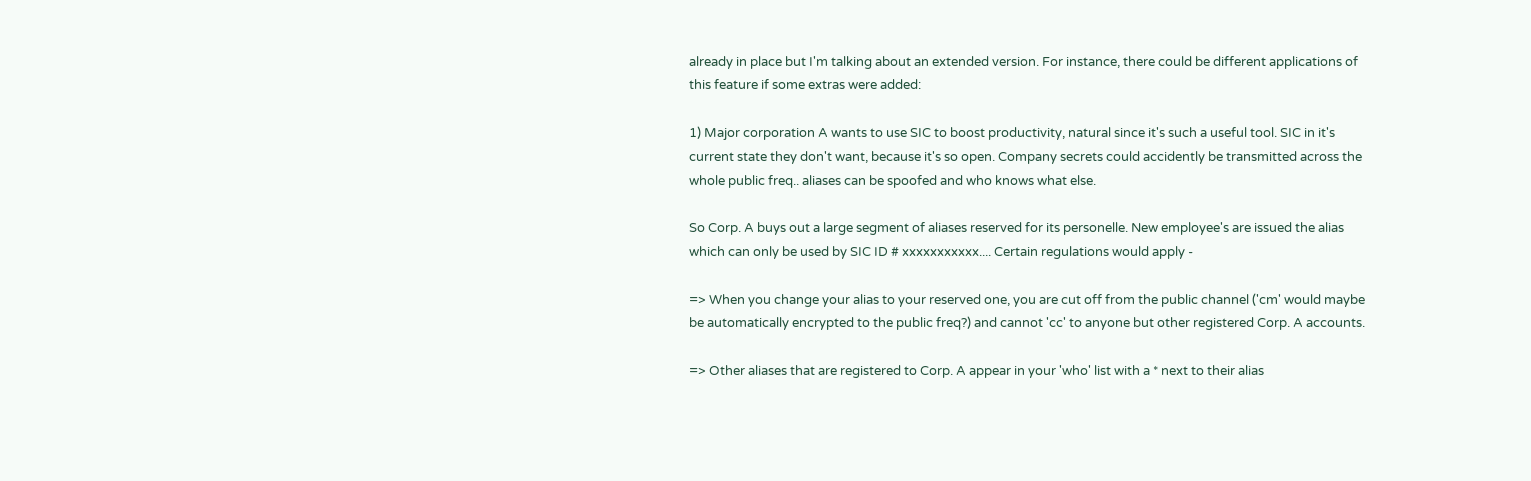already in place but I'm talking about an extended version. For instance, there could be different applications of this feature if some extras were added:

1) Major corporation A wants to use SIC to boost productivity, natural since it's such a useful tool. SIC in it's current state they don't want, because it's so open. Company secrets could accidently be transmitted across the whole public freq.. aliases can be spoofed and who knows what else.

So Corp. A buys out a large segment of aliases reserved for its personelle. New employee's are issued the alias which can only be used by SIC ID # xxxxxxxxxxx.... Certain regulations would apply -

=> When you change your alias to your reserved one, you are cut off from the public channel ('cm' would maybe be automatically encrypted to the public freq?) and cannot 'cc' to anyone but other registered Corp. A accounts.

=> Other aliases that are registered to Corp. A appear in your 'who' list with a * next to their alias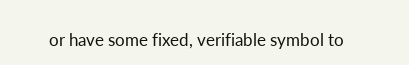or have some fixed, verifiable symbol to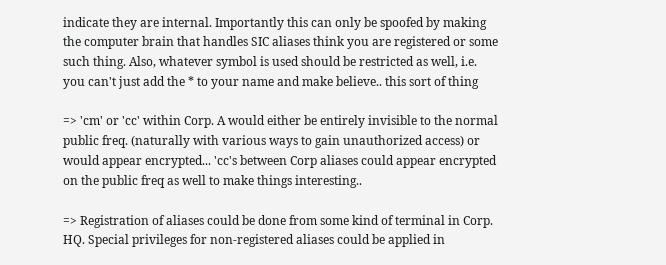indicate they are internal. Importantly this can only be spoofed by making the computer brain that handles SIC aliases think you are registered or some such thing. Also, whatever symbol is used should be restricted as well, i.e. you can't just add the * to your name and make believe.. this sort of thing

=> 'cm' or 'cc' within Corp. A would either be entirely invisible to the normal public freq. (naturally with various ways to gain unauthorized access) or would appear encrypted... 'cc's between Corp aliases could appear encrypted on the public freq as well to make things interesting..

=> Registration of aliases could be done from some kind of terminal in Corp. HQ. Special privileges for non-registered aliases could be applied in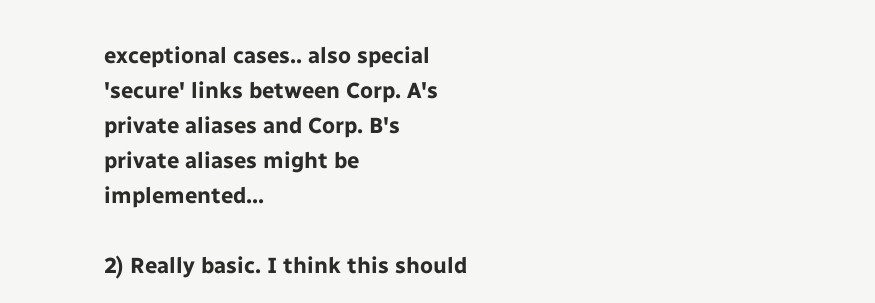exceptional cases.. also special 'secure' links between Corp. A's private aliases and Corp. B's private aliases might be implemented...

2) Really basic. I think this should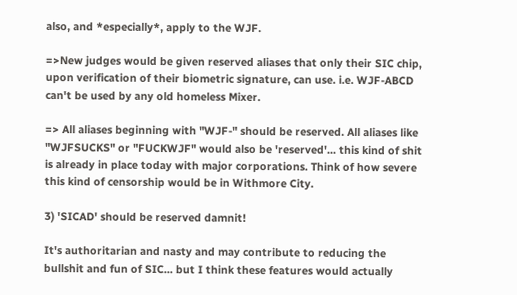also, and *especially*, apply to the WJF.

=>New judges would be given reserved aliases that only their SIC chip, upon verification of their biometric signature, can use. i.e. WJF-ABCD can't be used by any old homeless Mixer.

=> All aliases beginning with "WJF-" should be reserved. All aliases like "WJFSUCKS" or "FUCKWJF" would also be 'reserved'... this kind of shit is already in place today with major corporations. Think of how severe this kind of censorship would be in Withmore City.

3) 'SICAD' should be reserved damnit!

It's authoritarian and nasty and may contribute to reducing the bullshit and fun of SIC... but I think these features would actually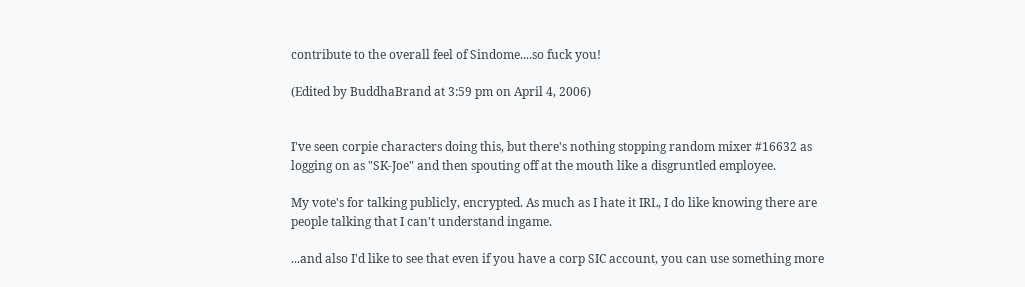contribute to the overall feel of Sindome....so fuck you!

(Edited by BuddhaBrand at 3:59 pm on April 4, 2006)


I've seen corpie characters doing this, but there's nothing stopping random mixer #16632 as logging on as "SK-Joe" and then spouting off at the mouth like a disgruntled employee.

My vote's for talking publicly, encrypted. As much as I hate it IRL, I do like knowing there are people talking that I can't understand ingame.

...and also I'd like to see that even if you have a corp SIC account, you can use something more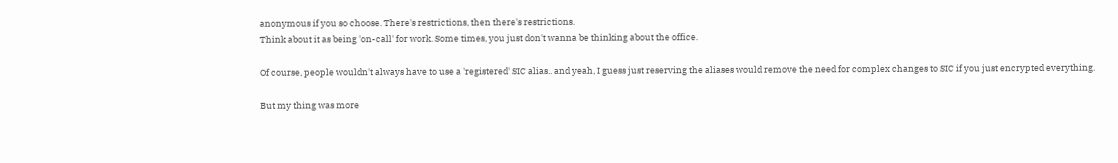anonymous if you so choose. There's restrictions, then there's restrictions.
Think about it as being 'on-call' for work. Some times, you just don't wanna be thinking about the office.

Of course, people wouldn't always have to use a 'registered' SIC alias.. and yeah, I guess just reserving the aliases would remove the need for complex changes to SIC if you just encrypted everything.

But my thing was more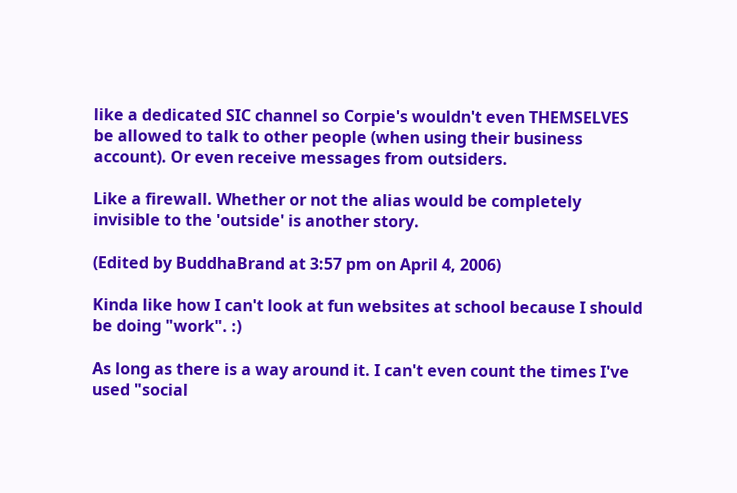like a dedicated SIC channel so Corpie's wouldn't even THEMSELVES be allowed to talk to other people (when using their business account). Or even receive messages from outsiders.

Like a firewall. Whether or not the alias would be completely invisible to the 'outside' is another story.

(Edited by BuddhaBrand at 3:57 pm on April 4, 2006)

Kinda like how I can't look at fun websites at school because I should be doing "work". :)

As long as there is a way around it. I can't even count the times I've used "social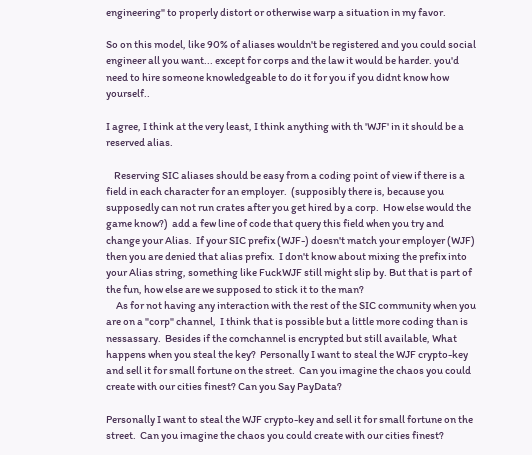engineering" to properly distort or otherwise warp a situation in my favor.

So on this model, like 90% of aliases wouldn't be registered and you could social engineer all you want... except for corps and the law it would be harder. you'd need to hire someone knowledgeable to do it for you if you didnt know how yourself..

I agree, I think at the very least, I think anything with th 'WJF' in it should be a reserved alias.

    Reserving SIC aliases should be easy from a coding point of view if there is a field in each character for an employer.  (supposibly there is, because you supposedly can not run crates after you get hired by a corp.  How else would the game know?)  add a few line of code that query this field when you try and change your Alias.  If your SIC prefix (WJF-) doesn't match your employer (WJF) then you are denied that alias prefix.  I don't know about mixing the prefix into your Alias string, something like FuckWJF still might slip by. But that is part of the fun, how else are we supposed to stick it to the man?
     As for not having any interaction with the rest of the SIC community when you are on a "corp" channel,  I think that is possible but a little more coding than is nessassary.  Besides if the comchannel is encrypted but still available, What happens when you steal the key?  Personally I want to steal the WJF crypto-key and sell it for small fortune on the street.  Can you imagine the chaos you could create with our cities finest? Can you Say PayData?

Personally I want to steal the WJF crypto-key and sell it for small fortune on the street.  Can you imagine the chaos you could create with our cities finest?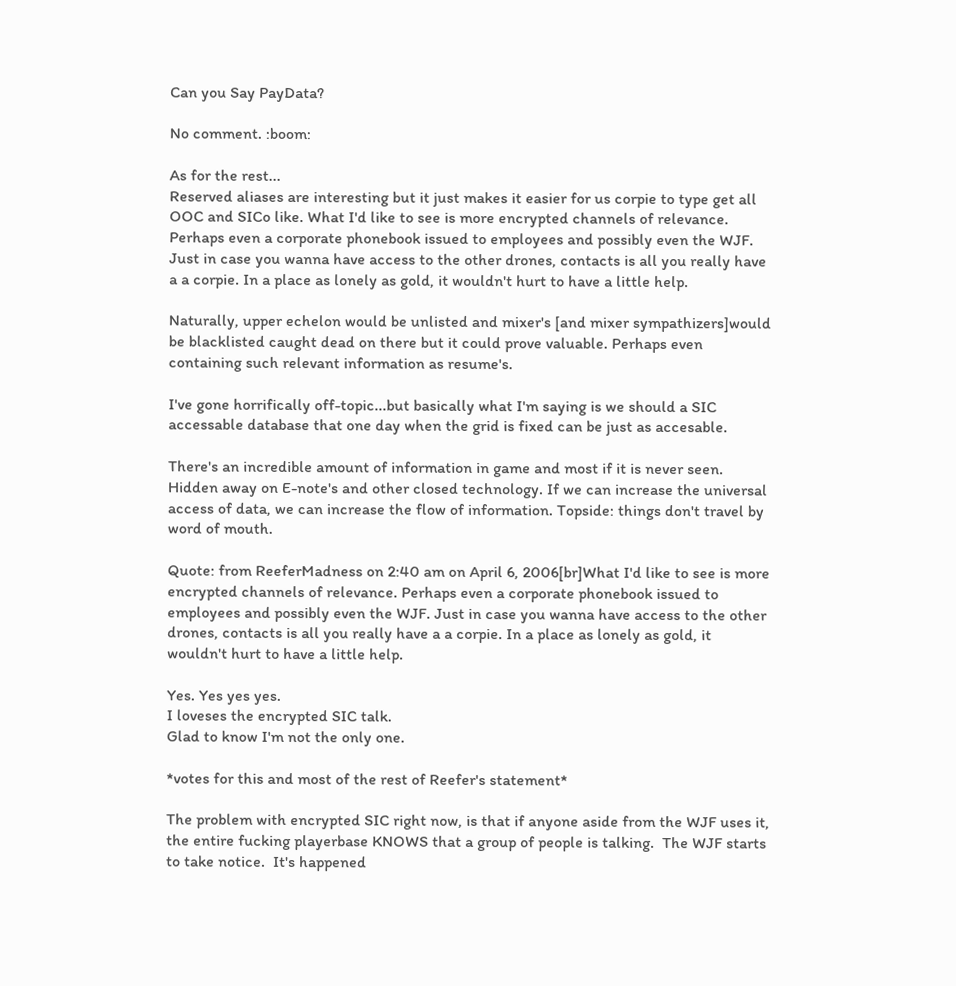Can you Say PayData?

No comment. :boom:

As for the rest...
Reserved aliases are interesting but it just makes it easier for us corpie to type get all OOC and SICo like. What I'd like to see is more encrypted channels of relevance. Perhaps even a corporate phonebook issued to employees and possibly even the WJF. Just in case you wanna have access to the other drones, contacts is all you really have a a corpie. In a place as lonely as gold, it wouldn't hurt to have a little help.

Naturally, upper echelon would be unlisted and mixer's [and mixer sympathizers]would be blacklisted caught dead on there but it could prove valuable. Perhaps even containing such relevant information as resume's.

I've gone horrifically off-topic...but basically what I'm saying is we should a SIC accessable database that one day when the grid is fixed can be just as accesable.

There's an incredible amount of information in game and most if it is never seen. Hidden away on E-note's and other closed technology. If we can increase the universal access of data, we can increase the flow of information. Topside: things don't travel by word of mouth.

Quote: from ReeferMadness on 2:40 am on April 6, 2006[br]What I'd like to see is more encrypted channels of relevance. Perhaps even a corporate phonebook issued to employees and possibly even the WJF. Just in case you wanna have access to the other drones, contacts is all you really have a a corpie. In a place as lonely as gold, it wouldn't hurt to have a little help.

Yes. Yes yes yes.
I loveses the encrypted SIC talk.
Glad to know I'm not the only one.

*votes for this and most of the rest of Reefer's statement*

The problem with encrypted SIC right now, is that if anyone aside from the WJF uses it, the entire fucking playerbase KNOWS that a group of people is talking.  The WJF starts to take notice.  It's happened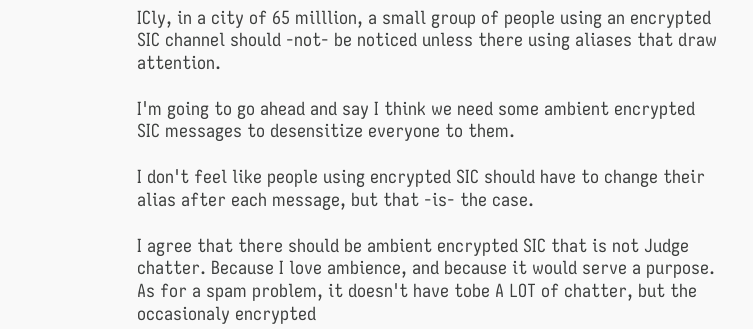ICly, in a city of 65 milllion, a small group of people using an encrypted SIC channel should -not- be noticed unless there using aliases that draw attention.

I'm going to go ahead and say I think we need some ambient encrypted SIC messages to desensitize everyone to them.

I don't feel like people using encrypted SIC should have to change their alias after each message, but that -is- the case.

I agree that there should be ambient encrypted SIC that is not Judge chatter. Because I love ambience, and because it would serve a purpose. As for a spam problem, it doesn't have tobe A LOT of chatter, but the occasionaly encrypted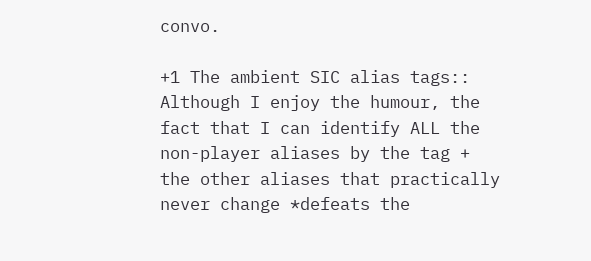convo.

+1 The ambient SIC alias tags:: Although I enjoy the humour, the fact that I can identify ALL the non-player aliases by the tag + the other aliases that practically never change *defeats the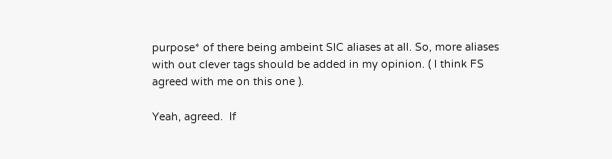purpose* of there being ambeint SIC aliases at all. So, more aliases with out clever tags should be added in my opinion. ( I think FS agreed with me on this one ).

Yeah, agreed.  If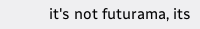it's not futurama, its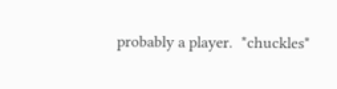probably a player.  *chuckles*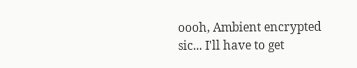oooh, Ambient encrypted sic... I'll have to get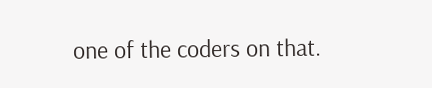one of the coders on that.